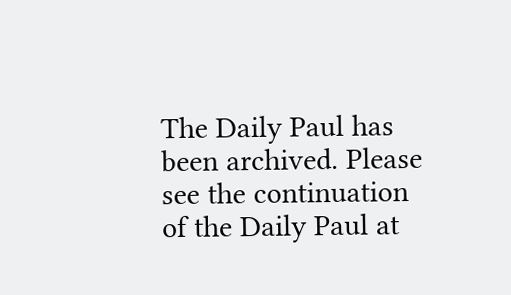The Daily Paul has been archived. Please see the continuation of the Daily Paul at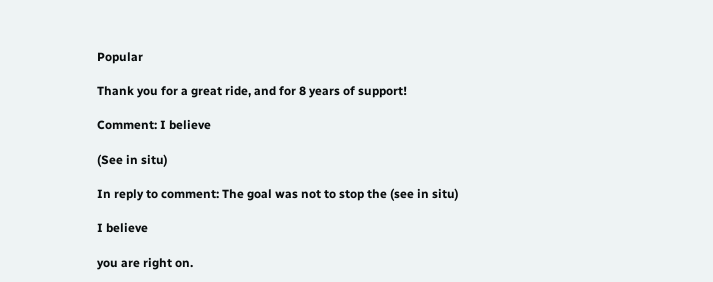Popular

Thank you for a great ride, and for 8 years of support!

Comment: I believe

(See in situ)

In reply to comment: The goal was not to stop the (see in situ)

I believe

you are right on.